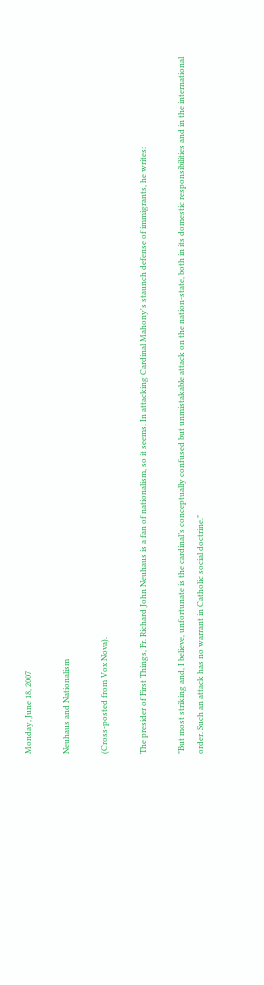Monday, June 18, 2007

Neuhaus and Nationalism

(Cross-posted from Vox Nova).

The presider of First Things, Fr. Richard John Neuhaus is a fan of nationalism, so it seems. In attacking Cardinal Mahony's staunch defense of immigrants, he writes:

"But most striking and, I believe, unfortunate is the cardinal’s conceptually confused but unmistakable attack on the nation-state, both in its domestic responsibilities and in the international order. Such an attack has no warrant in Catholic social doctrine."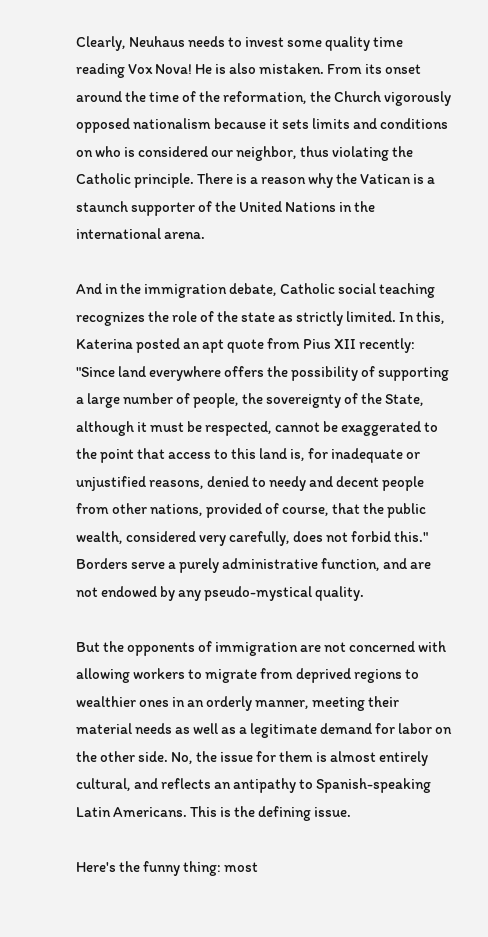Clearly, Neuhaus needs to invest some quality time reading Vox Nova! He is also mistaken. From its onset around the time of the reformation, the Church vigorously opposed nationalism because it sets limits and conditions on who is considered our neighbor, thus violating the Catholic principle. There is a reason why the Vatican is a staunch supporter of the United Nations in the international arena.

And in the immigration debate, Catholic social teaching recognizes the role of the state as strictly limited. In this, Katerina posted an apt quote from Pius XII recently: "Since land everywhere offers the possibility of supporting a large number of people, the sovereignty of the State, although it must be respected, cannot be exaggerated to the point that access to this land is, for inadequate or unjustified reasons, denied to needy and decent people from other nations, provided of course, that the public wealth, considered very carefully, does not forbid this." Borders serve a purely administrative function, and are not endowed by any pseudo-mystical quality.

But the opponents of immigration are not concerned with allowing workers to migrate from deprived regions to wealthier ones in an orderly manner, meeting their material needs as well as a legitimate demand for labor on the other side. No, the issue for them is almost entirely cultural, and reflects an antipathy to Spanish-speaking Latin Americans. This is the defining issue.

Here's the funny thing: most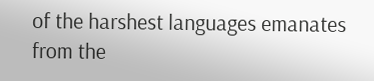of the harshest languages emanates from the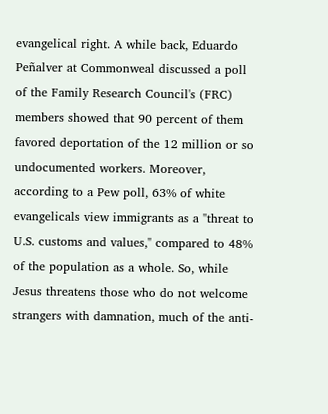evangelical right. A while back, Eduardo Peñalver at Commonweal discussed a poll of the Family Research Council's (FRC) members showed that 90 percent of them favored deportation of the 12 million or so undocumented workers. Moreover, according to a Pew poll, 63% of white evangelicals view immigrants as a "threat to U.S. customs and values," compared to 48% of the population as a whole. So, while Jesus threatens those who do not welcome strangers with damnation, much of the anti-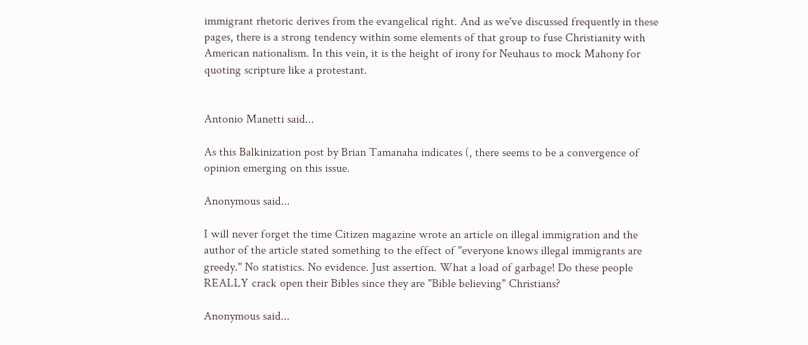immigrant rhetoric derives from the evangelical right. And as we've discussed frequently in these pages, there is a strong tendency within some elements of that group to fuse Christianity with American nationalism. In this vein, it is the height of irony for Neuhaus to mock Mahony for quoting scripture like a protestant.


Antonio Manetti said...

As this Balkinization post by Brian Tamanaha indicates (, there seems to be a convergence of opinion emerging on this issue.

Anonymous said...

I will never forget the time Citizen magazine wrote an article on illegal immigration and the author of the article stated something to the effect of "everyone knows illegal immigrants are greedy." No statistics. No evidence. Just assertion. What a load of garbage! Do these people REALLY crack open their Bibles since they are "Bible believing" Christians?

Anonymous said...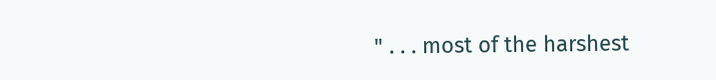" . . . most of the harshest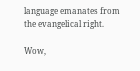language emanates from the evangelical right.

Wow,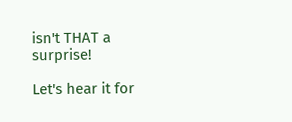isn't THAT a surprise!

Let's hear it for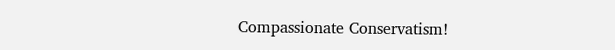Compassionate Conservatism!